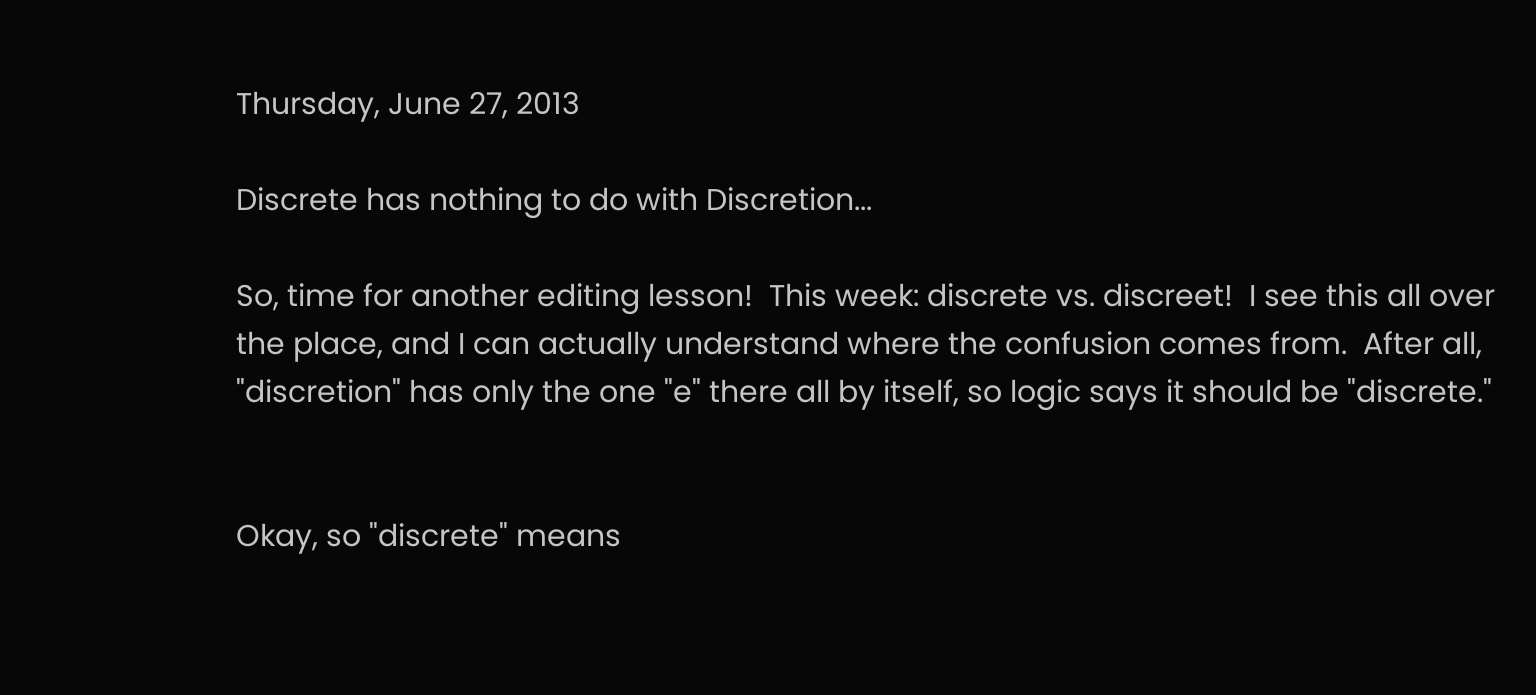Thursday, June 27, 2013

Discrete has nothing to do with Discretion...

So, time for another editing lesson!  This week: discrete vs. discreet!  I see this all over the place, and I can actually understand where the confusion comes from.  After all, "discretion" has only the one "e" there all by itself, so logic says it should be "discrete."


Okay, so "discrete" means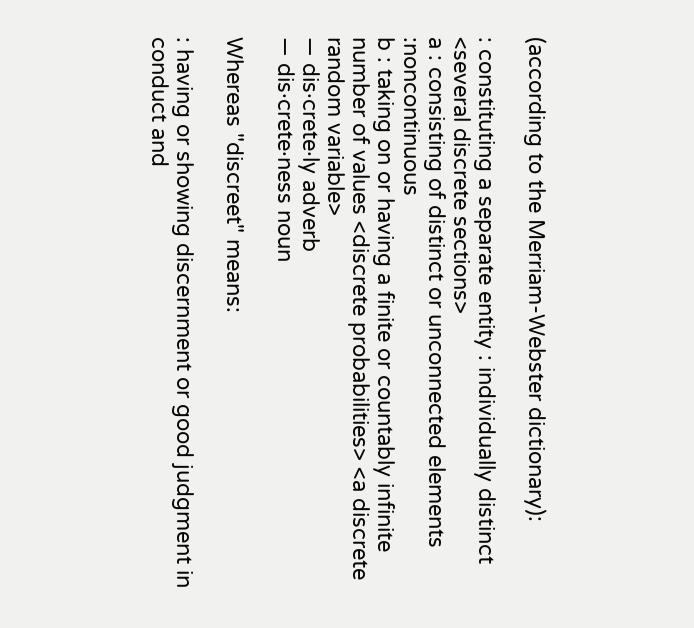(according to the Merriam-Webster dictionary):

: constituting a separate entity : individually distinct <several discrete sections>
a : consisting of distinct or unconnected elements :noncontinuous
b : taking on or having a finite or countably infinite number of values <discrete probabilities> <a discrete random variable>
— dis·crete·ly adverb
— dis·crete·ness noun

Whereas "discreet" means:

: having or showing discernment or good judgment in conduct and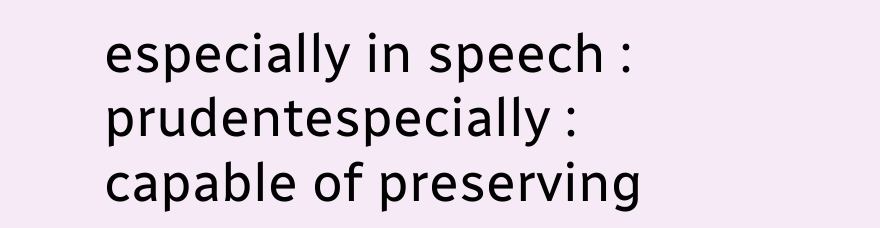especially in speech : prudentespecially : capable of preserving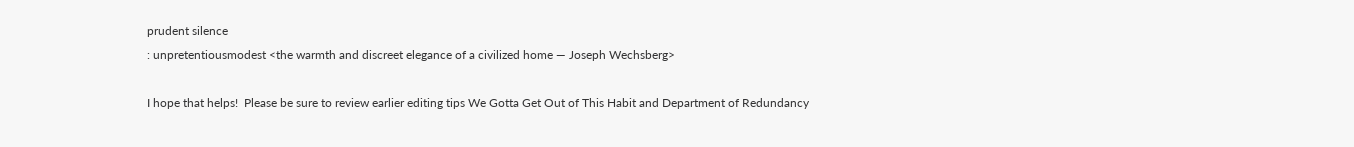prudent silence
: unpretentiousmodest <the warmth and discreet elegance of a civilized home — Joseph Wechsberg>

I hope that helps!  Please be sure to review earlier editing tips We Gotta Get Out of This Habit and Department of Redundancy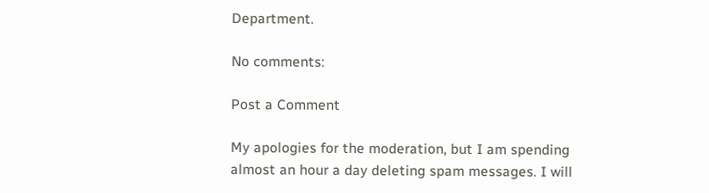Department.

No comments:

Post a Comment

My apologies for the moderation, but I am spending almost an hour a day deleting spam messages. I will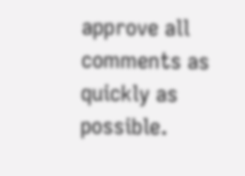approve all comments as quickly as possible.